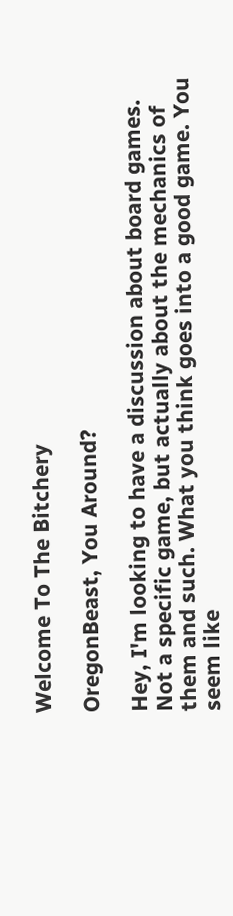Welcome To The Bitchery

OregonBeast, You Around?

Hey, I'm looking to have a discussion about board games. Not a specific game, but actually about the mechanics of them and such. What you think goes into a good game. You seem like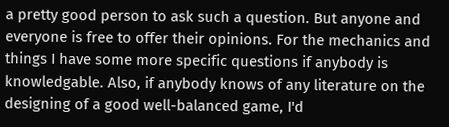a pretty good person to ask such a question. But anyone and everyone is free to offer their opinions. For the mechanics and things I have some more specific questions if anybody is knowledgable. Also, if anybody knows of any literature on the designing of a good well-balanced game, I'd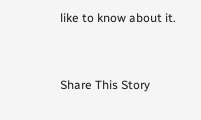like to know about it.


Share This Story